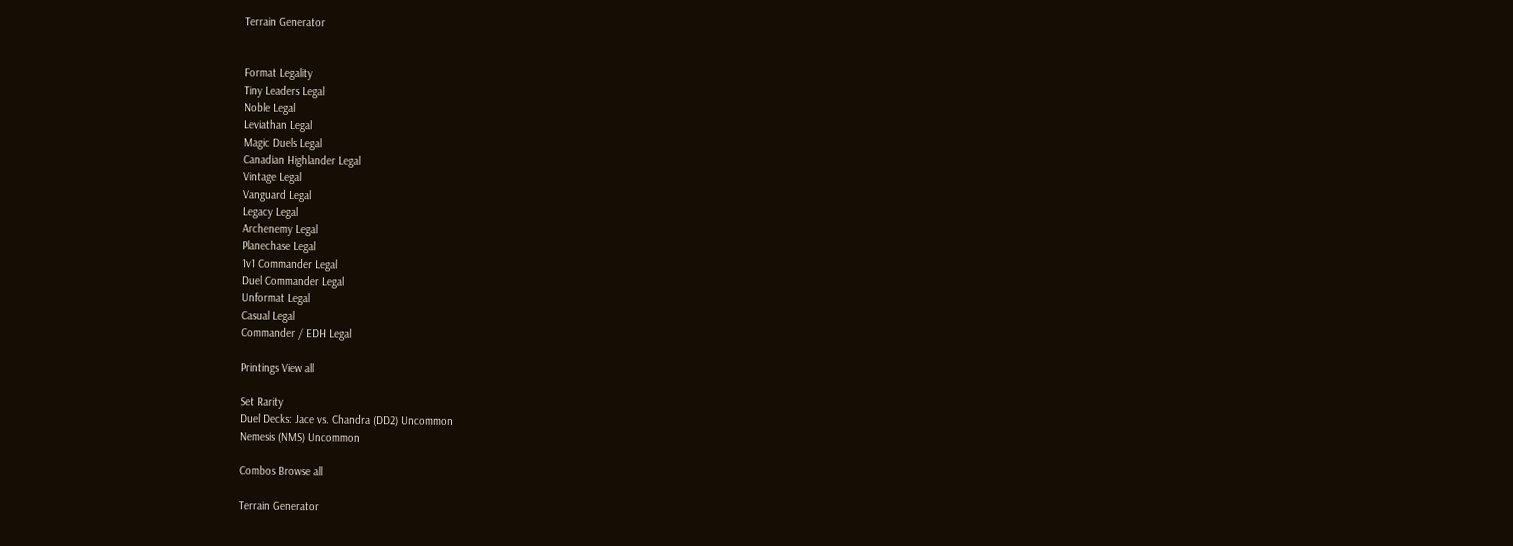Terrain Generator


Format Legality
Tiny Leaders Legal
Noble Legal
Leviathan Legal
Magic Duels Legal
Canadian Highlander Legal
Vintage Legal
Vanguard Legal
Legacy Legal
Archenemy Legal
Planechase Legal
1v1 Commander Legal
Duel Commander Legal
Unformat Legal
Casual Legal
Commander / EDH Legal

Printings View all

Set Rarity
Duel Decks: Jace vs. Chandra (DD2) Uncommon
Nemesis (NMS) Uncommon

Combos Browse all

Terrain Generator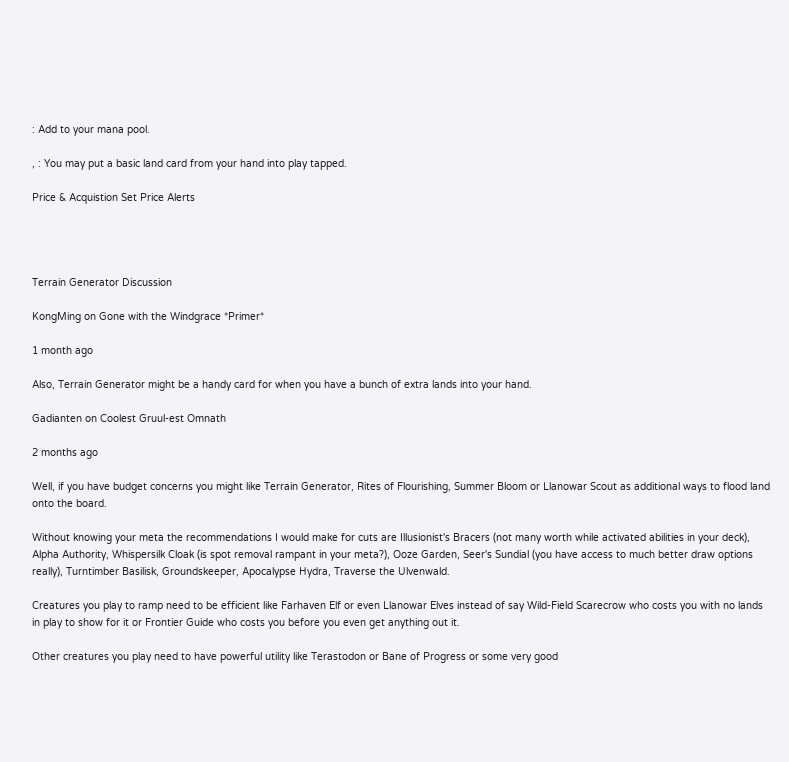: Add to your mana pool.

, : You may put a basic land card from your hand into play tapped.

Price & Acquistion Set Price Alerts




Terrain Generator Discussion

KongMing on Gone with the Windgrace *Primer*

1 month ago

Also, Terrain Generator might be a handy card for when you have a bunch of extra lands into your hand.

Gadianten on Coolest Gruul-est Omnath

2 months ago

Well, if you have budget concerns you might like Terrain Generator, Rites of Flourishing, Summer Bloom or Llanowar Scout as additional ways to flood land onto the board.

Without knowing your meta the recommendations I would make for cuts are Illusionist's Bracers (not many worth while activated abilities in your deck), Alpha Authority, Whispersilk Cloak (is spot removal rampant in your meta?), Ooze Garden, Seer's Sundial (you have access to much better draw options really), Turntimber Basilisk, Groundskeeper, Apocalypse Hydra, Traverse the Ulvenwald.

Creatures you play to ramp need to be efficient like Farhaven Elf or even Llanowar Elves instead of say Wild-Field Scarecrow who costs you with no lands in play to show for it or Frontier Guide who costs you before you even get anything out it.

Other creatures you play need to have powerful utility like Terastodon or Bane of Progress or some very good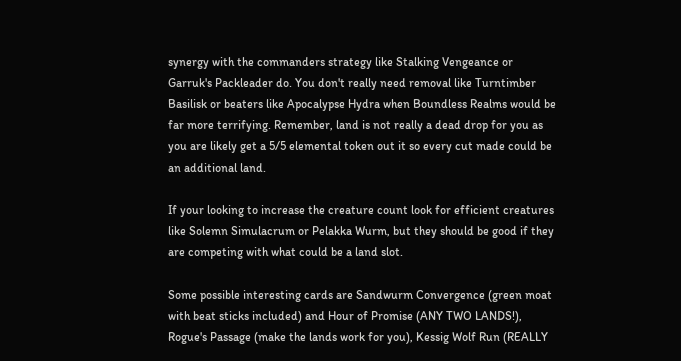synergy with the commanders strategy like Stalking Vengeance or Garruk's Packleader do. You don't really need removal like Turntimber Basilisk or beaters like Apocalypse Hydra when Boundless Realms would be far more terrifying. Remember, land is not really a dead drop for you as you are likely get a 5/5 elemental token out it so every cut made could be an additional land.

If your looking to increase the creature count look for efficient creatures like Solemn Simulacrum or Pelakka Wurm, but they should be good if they are competing with what could be a land slot.

Some possible interesting cards are Sandwurm Convergence (green moat with beat sticks included) and Hour of Promise (ANY TWO LANDS!), Rogue's Passage (make the lands work for you), Kessig Wolf Run (REALLY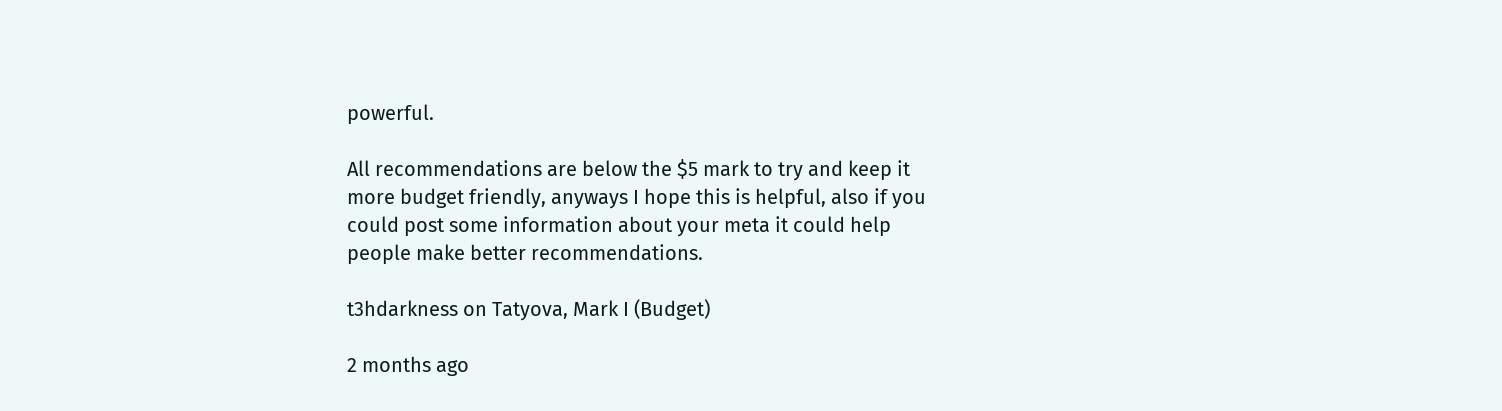powerful.

All recommendations are below the $5 mark to try and keep it more budget friendly, anyways I hope this is helpful, also if you could post some information about your meta it could help people make better recommendations.

t3hdarkness on Tatyova, Mark I (Budget)

2 months ago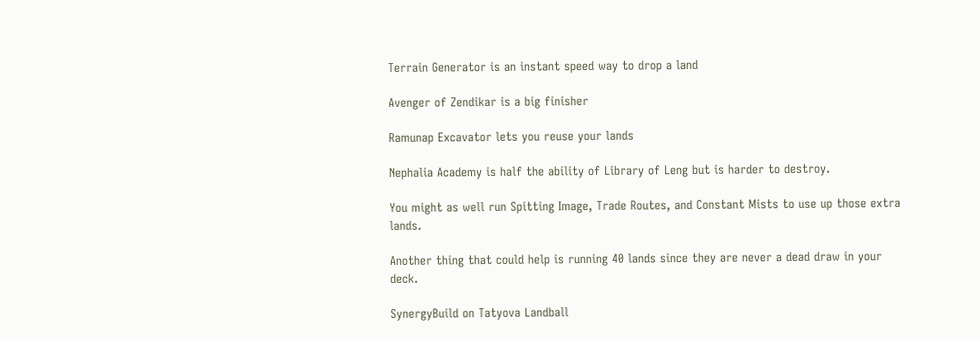Terrain Generator is an instant speed way to drop a land

Avenger of Zendikar is a big finisher

Ramunap Excavator lets you reuse your lands

Nephalia Academy is half the ability of Library of Leng but is harder to destroy.

You might as well run Spitting Image, Trade Routes, and Constant Mists to use up those extra lands.

Another thing that could help is running 40 lands since they are never a dead draw in your deck.

SynergyBuild on Tatyova Landball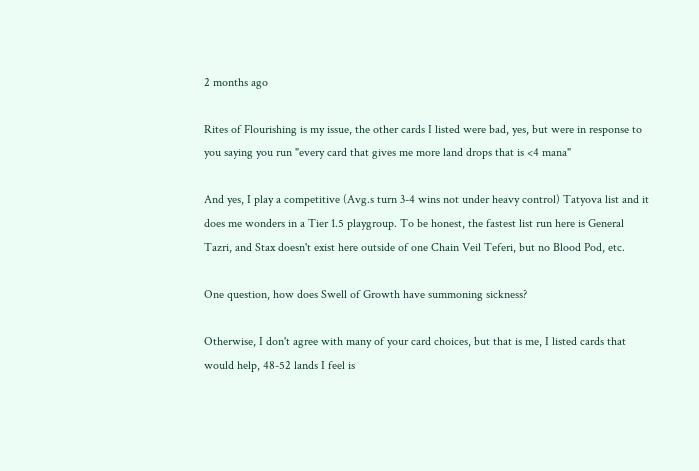2 months ago

Rites of Flourishing is my issue, the other cards I listed were bad, yes, but were in response to you saying you run "every card that gives me more land drops that is <4 mana"

And yes, I play a competitive (Avg.s turn 3-4 wins not under heavy control) Tatyova list and it does me wonders in a Tier 1.5 playgroup. To be honest, the fastest list run here is General Tazri, and Stax doesn't exist here outside of one Chain Veil Teferi, but no Blood Pod, etc.

One question, how does Swell of Growth have summoning sickness?

Otherwise, I don't agree with many of your card choices, but that is me, I listed cards that would help, 48-52 lands I feel is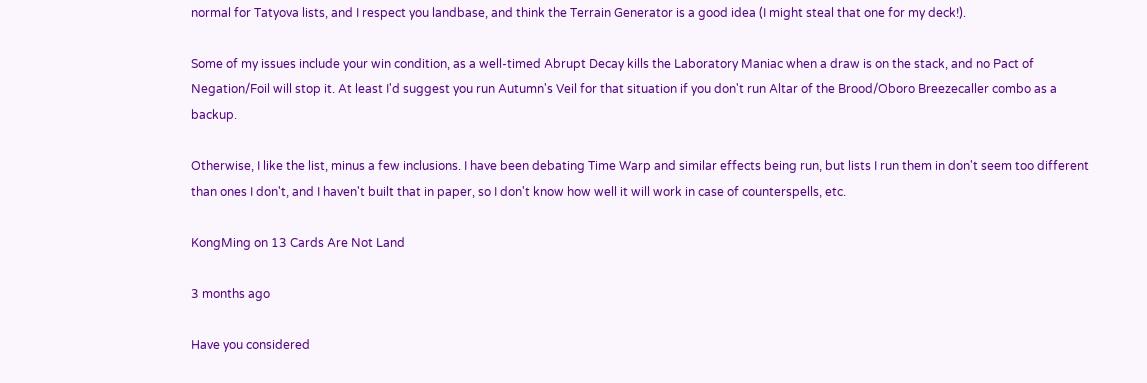normal for Tatyova lists, and I respect you landbase, and think the Terrain Generator is a good idea (I might steal that one for my deck!).

Some of my issues include your win condition, as a well-timed Abrupt Decay kills the Laboratory Maniac when a draw is on the stack, and no Pact of Negation/Foil will stop it. At least I'd suggest you run Autumn's Veil for that situation if you don't run Altar of the Brood/Oboro Breezecaller combo as a backup.

Otherwise, I like the list, minus a few inclusions. I have been debating Time Warp and similar effects being run, but lists I run them in don't seem too different than ones I don't, and I haven't built that in paper, so I don't know how well it will work in case of counterspells, etc.

KongMing on 13 Cards Are Not Land

3 months ago

Have you considered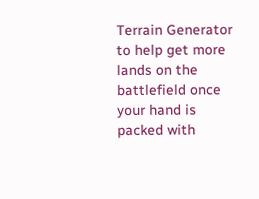Terrain Generator to help get more lands on the battlefield once your hand is packed with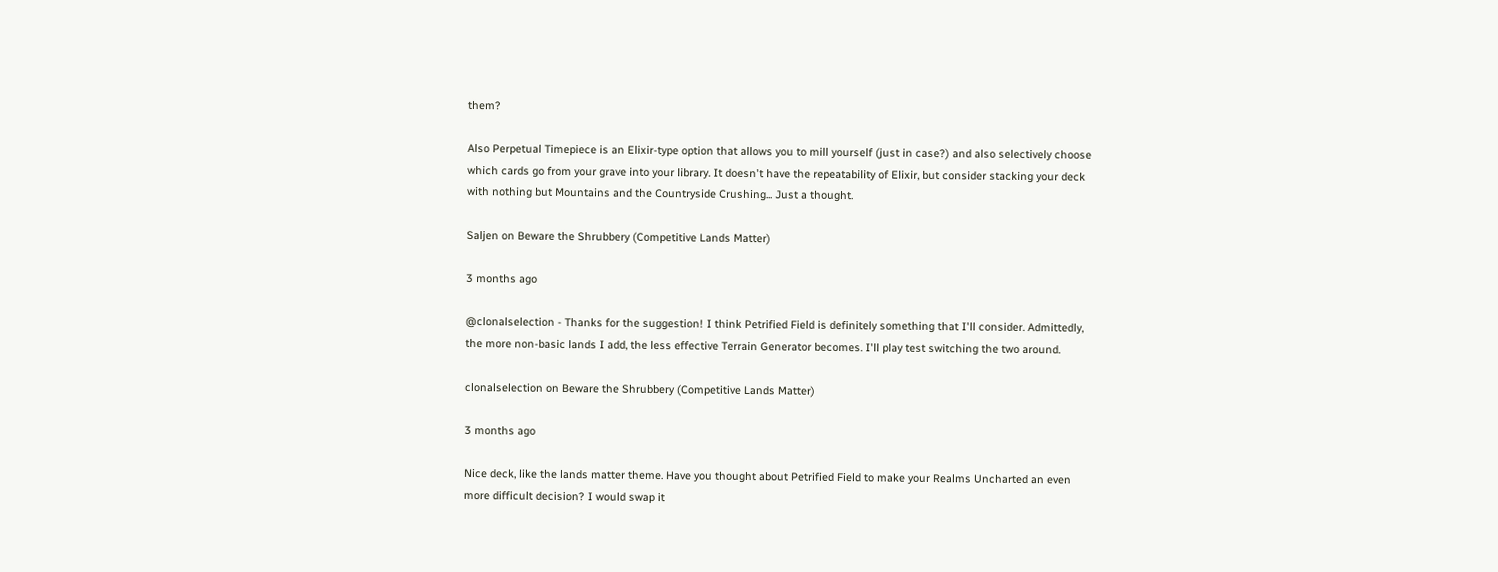them?

Also Perpetual Timepiece is an Elixir-type option that allows you to mill yourself (just in case?) and also selectively choose which cards go from your grave into your library. It doesn't have the repeatability of Elixir, but consider stacking your deck with nothing but Mountains and the Countryside Crushing... Just a thought.

Saljen on Beware the Shrubbery (Competitive Lands Matter)

3 months ago

@clonalselection - Thanks for the suggestion! I think Petrified Field is definitely something that I'll consider. Admittedly, the more non-basic lands I add, the less effective Terrain Generator becomes. I'll play test switching the two around.

clonalselection on Beware the Shrubbery (Competitive Lands Matter)

3 months ago

Nice deck, like the lands matter theme. Have you thought about Petrified Field to make your Realms Uncharted an even more difficult decision? I would swap it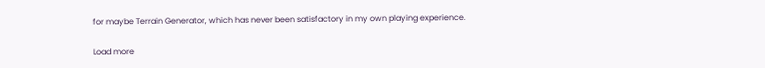for maybe Terrain Generator, which has never been satisfactory in my own playing experience.

Load more